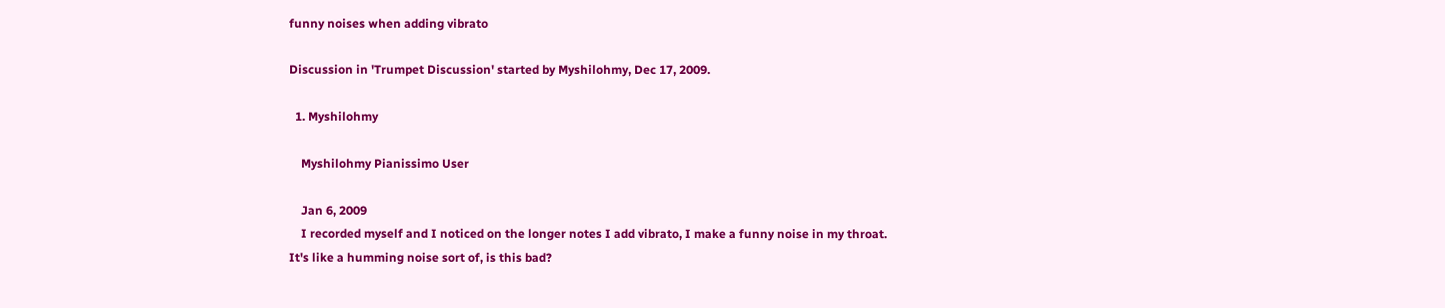funny noises when adding vibrato

Discussion in 'Trumpet Discussion' started by Myshilohmy, Dec 17, 2009.

  1. Myshilohmy

    Myshilohmy Pianissimo User

    Jan 6, 2009
    I recorded myself and I noticed on the longer notes I add vibrato, I make a funny noise in my throat. It's like a humming noise sort of, is this bad?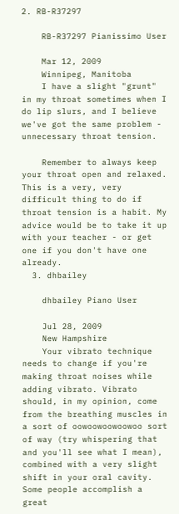2. RB-R37297

    RB-R37297 Pianissimo User

    Mar 12, 2009
    Winnipeg, Manitoba
    I have a slight "grunt" in my throat sometimes when I do lip slurs, and I believe we've got the same problem - unnecessary throat tension.

    Remember to always keep your throat open and relaxed. This is a very, very difficult thing to do if throat tension is a habit. My advice would be to take it up with your teacher - or get one if you don't have one already.
  3. dhbailey

    dhbailey Piano User

    Jul 28, 2009
    New Hampshire
    Your vibrato technique needs to change if you're making throat noises while adding vibrato. Vibrato should, in my opinion, come from the breathing muscles in a sort of oowoowoowoowoo sort of way (try whispering that and you'll see what I mean), combined with a very slight shift in your oral cavity. Some people accomplish a great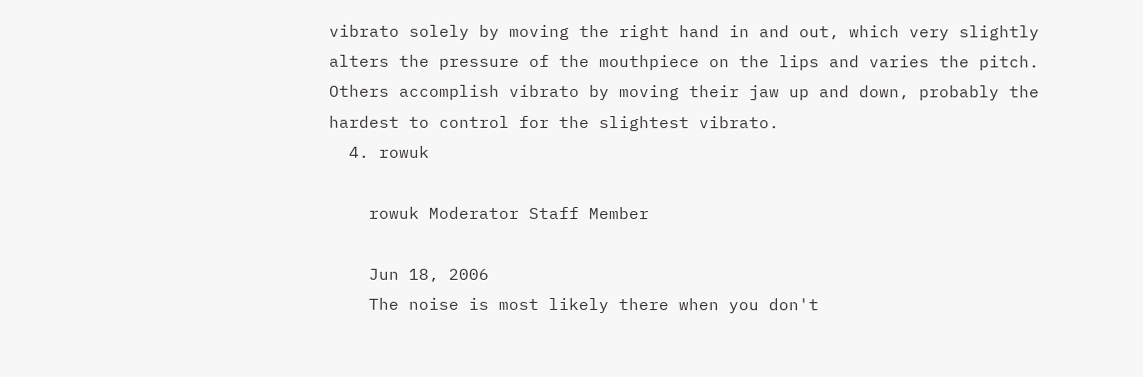vibrato solely by moving the right hand in and out, which very slightly alters the pressure of the mouthpiece on the lips and varies the pitch. Others accomplish vibrato by moving their jaw up and down, probably the hardest to control for the slightest vibrato.
  4. rowuk

    rowuk Moderator Staff Member

    Jun 18, 2006
    The noise is most likely there when you don't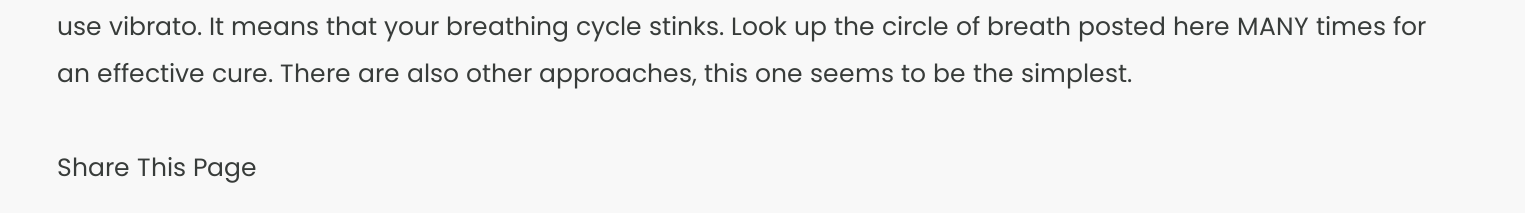use vibrato. It means that your breathing cycle stinks. Look up the circle of breath posted here MANY times for an effective cure. There are also other approaches, this one seems to be the simplest.

Share This Page